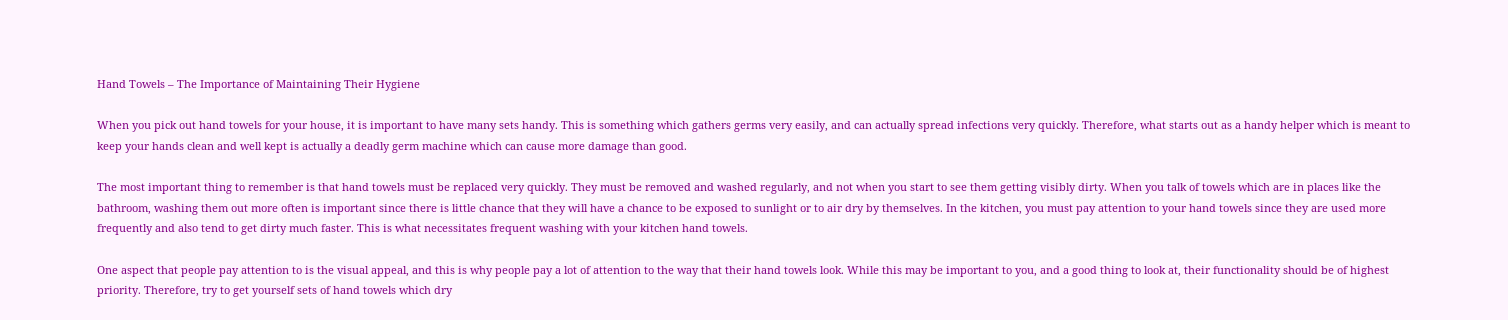Hand Towels – The Importance of Maintaining Their Hygiene

When you pick out hand towels for your house, it is important to have many sets handy. This is something which gathers germs very easily, and can actually spread infections very quickly. Therefore, what starts out as a handy helper which is meant to keep your hands clean and well kept is actually a deadly germ machine which can cause more damage than good.

The most important thing to remember is that hand towels must be replaced very quickly. They must be removed and washed regularly, and not when you start to see them getting visibly dirty. When you talk of towels which are in places like the bathroom, washing them out more often is important since there is little chance that they will have a chance to be exposed to sunlight or to air dry by themselves. In the kitchen, you must pay attention to your hand towels since they are used more frequently and also tend to get dirty much faster. This is what necessitates frequent washing with your kitchen hand towels.

One aspect that people pay attention to is the visual appeal, and this is why people pay a lot of attention to the way that their hand towels look. While this may be important to you, and a good thing to look at, their functionality should be of highest priority. Therefore, try to get yourself sets of hand towels which dry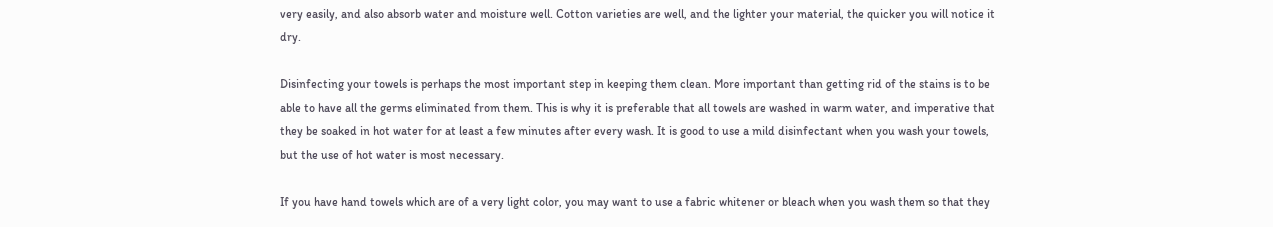very easily, and also absorb water and moisture well. Cotton varieties are well, and the lighter your material, the quicker you will notice it dry.

Disinfecting your towels is perhaps the most important step in keeping them clean. More important than getting rid of the stains is to be able to have all the germs eliminated from them. This is why it is preferable that all towels are washed in warm water, and imperative that they be soaked in hot water for at least a few minutes after every wash. It is good to use a mild disinfectant when you wash your towels, but the use of hot water is most necessary.

If you have hand towels which are of a very light color, you may want to use a fabric whitener or bleach when you wash them so that they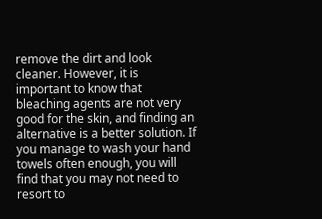remove the dirt and look cleaner. However, it is important to know that bleaching agents are not very good for the skin, and finding an alternative is a better solution. If you manage to wash your hand towels often enough, you will find that you may not need to resort to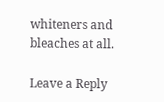whiteners and bleaches at all.

Leave a Reply